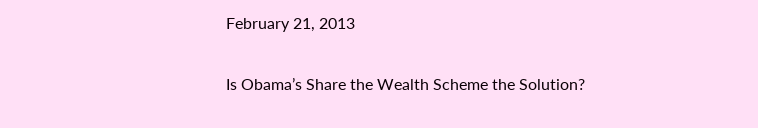February 21, 2013

Is Obama’s Share the Wealth Scheme the Solution?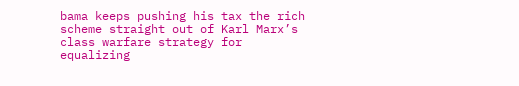bama keeps pushing his tax the rich scheme straight out of Karl Marx’s class warfare strategy for equalizing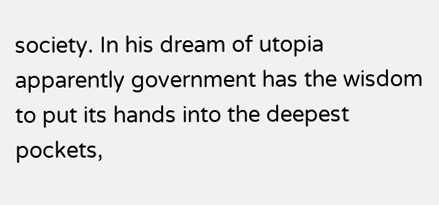society. In his dream of utopia apparently government has the wisdom to put its hands into the deepest pockets,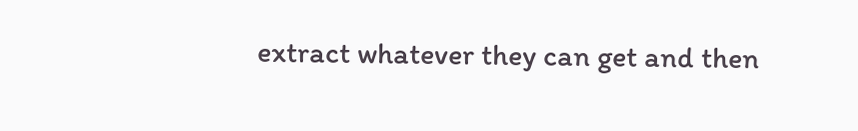extract whatever they can get and then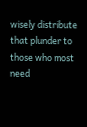wisely distribute that plunder to those who most need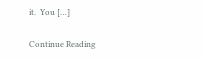it.  You […]

Continue Reading